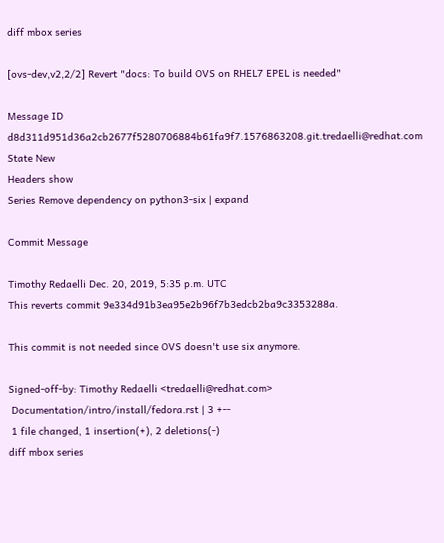diff mbox series

[ovs-dev,v2,2/2] Revert "docs: To build OVS on RHEL7 EPEL is needed"

Message ID d8d311d951d36a2cb2677f5280706884b61fa9f7.1576863208.git.tredaelli@redhat.com
State New
Headers show
Series Remove dependency on python3-six | expand

Commit Message

Timothy Redaelli Dec. 20, 2019, 5:35 p.m. UTC
This reverts commit 9e334d91b3ea95e2b96f7b3edcb2ba9c3353288a.

This commit is not needed since OVS doesn't use six anymore.

Signed-off-by: Timothy Redaelli <tredaelli@redhat.com>
 Documentation/intro/install/fedora.rst | 3 +--
 1 file changed, 1 insertion(+), 2 deletions(-)
diff mbox series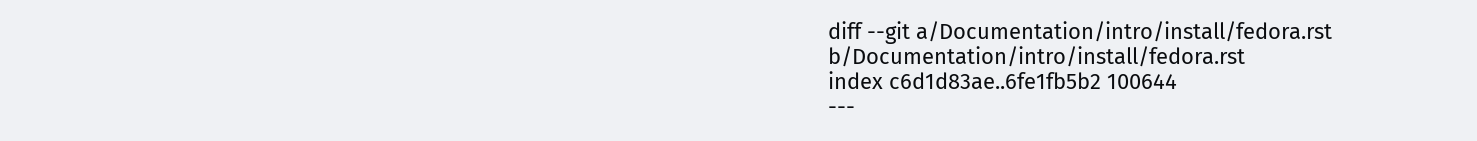diff --git a/Documentation/intro/install/fedora.rst b/Documentation/intro/install/fedora.rst
index c6d1d83ae..6fe1fb5b2 100644
---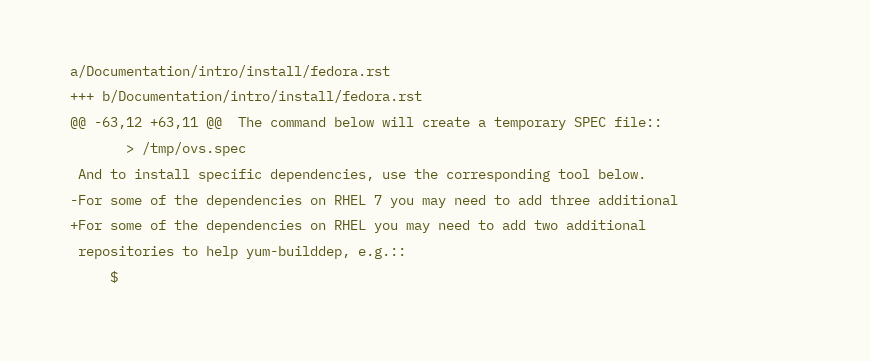a/Documentation/intro/install/fedora.rst
+++ b/Documentation/intro/install/fedora.rst
@@ -63,12 +63,11 @@  The command below will create a temporary SPEC file::
       > /tmp/ovs.spec
 And to install specific dependencies, use the corresponding tool below.
-For some of the dependencies on RHEL 7 you may need to add three additional
+For some of the dependencies on RHEL you may need to add two additional
 repositories to help yum-builddep, e.g.::
     $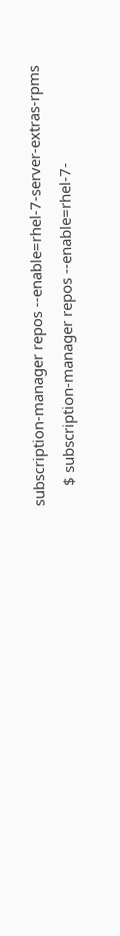subscription-manager repos --enable=rhel-7-server-extras-rpms
     $ subscription-manager repos --enable=rhel-7-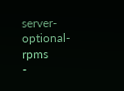server-optional-rpms
-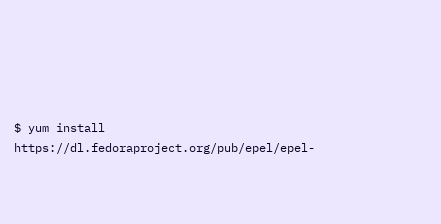$ yum install https://dl.fedoraproject.org/pub/epel/epel-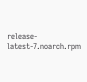release-latest-7.noarch.rpm